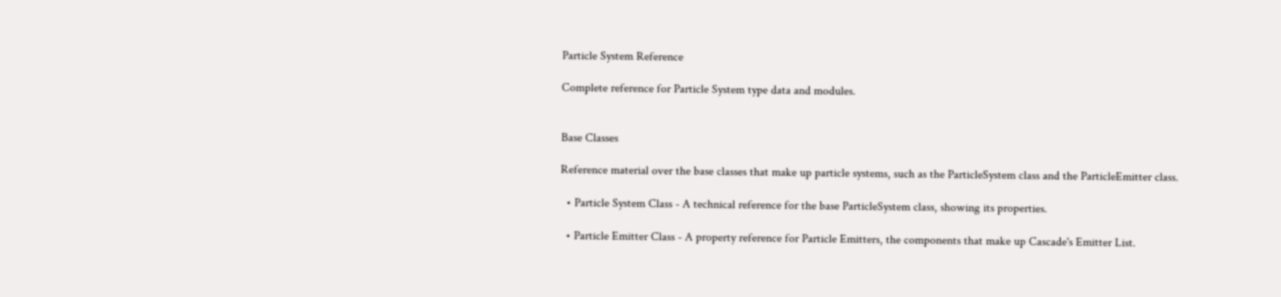Particle System Reference

Complete reference for Particle System type data and modules.


Base Classes

Reference material over the base classes that make up particle systems, such as the ParticleSystem class and the ParticleEmitter class.

  • Particle System Class - A technical reference for the base ParticleSystem class, showing its properties.

  • Particle Emitter Class - A property reference for Particle Emitters, the components that make up Cascade's Emitter List.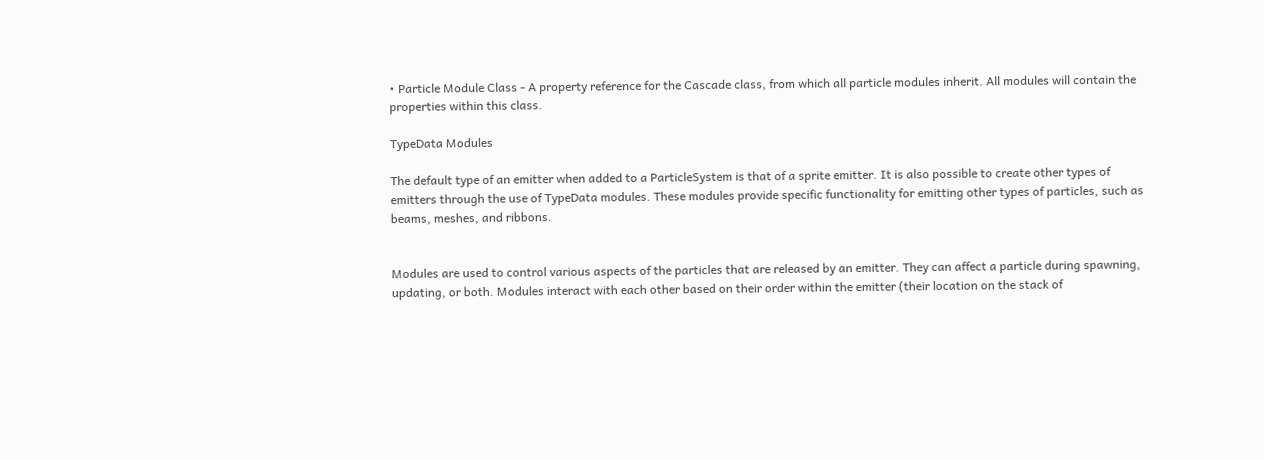• Particle Module Class - A property reference for the Cascade class, from which all particle modules inherit. All modules will contain the properties within this class.

TypeData Modules

The default type of an emitter when added to a ParticleSystem is that of a sprite emitter. It is also possible to create other types of emitters through the use of TypeData modules. These modules provide specific functionality for emitting other types of particles, such as beams, meshes, and ribbons.


Modules are used to control various aspects of the particles that are released by an emitter. They can affect a particle during spawning, updating, or both. Modules interact with each other based on their order within the emitter (their location on the stack of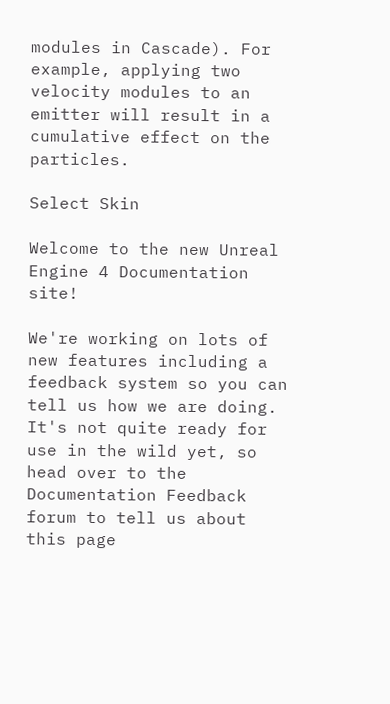modules in Cascade). For example, applying two velocity modules to an emitter will result in a cumulative effect on the particles.

Select Skin

Welcome to the new Unreal Engine 4 Documentation site!

We're working on lots of new features including a feedback system so you can tell us how we are doing. It's not quite ready for use in the wild yet, so head over to the Documentation Feedback forum to tell us about this page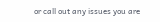or call out any issues you are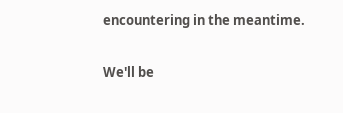encountering in the meantime.

We'll be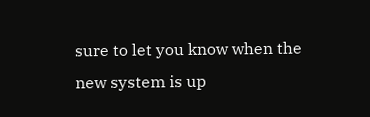sure to let you know when the new system is up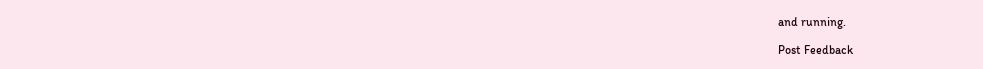and running.

Post Feedback